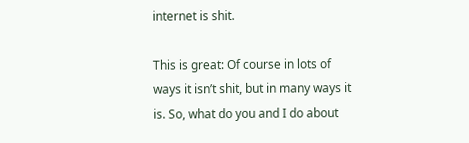internet is shit.

This is great: Of course in lots of ways it isn’t shit, but in many ways it is. So, what do you and I do about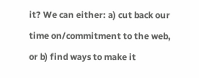it? We can either: a) cut back our time on/commitment to the web, or b) find ways to make it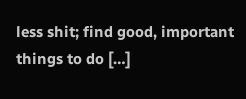less shit; find good, important things to do […]